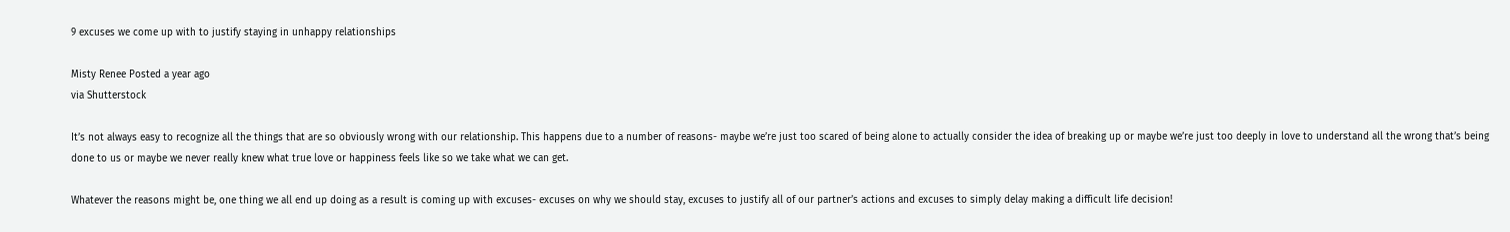9 excuses we come up with to justify staying in unhappy relationships

Misty Renee Posted a year ago
via Shutterstock

It’s not always easy to recognize all the things that are so obviously wrong with our relationship. This happens due to a number of reasons- maybe we’re just too scared of being alone to actually consider the idea of breaking up or maybe we’re just too deeply in love to understand all the wrong that’s being done to us or maybe we never really knew what true love or happiness feels like so we take what we can get.

Whatever the reasons might be, one thing we all end up doing as a result is coming up with excuses- excuses on why we should stay, excuses to justify all of our partner’s actions and excuses to simply delay making a difficult life decision!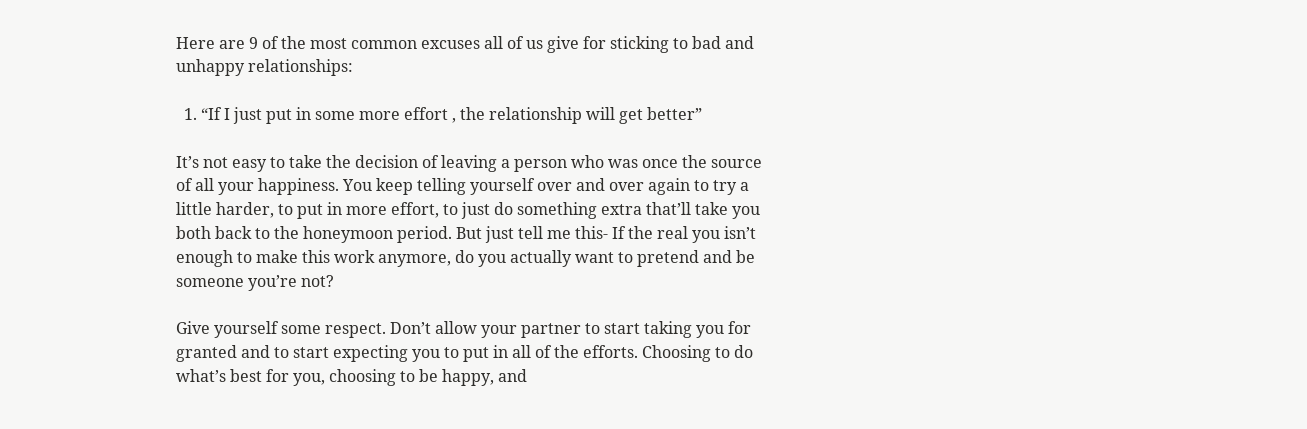Here are 9 of the most common excuses all of us give for sticking to bad and unhappy relationships:

  1. “If I just put in some more effort , the relationship will get better”

It’s not easy to take the decision of leaving a person who was once the source of all your happiness. You keep telling yourself over and over again to try a little harder, to put in more effort, to just do something extra that’ll take you both back to the honeymoon period. But just tell me this- If the real you isn’t enough to make this work anymore, do you actually want to pretend and be someone you’re not?

Give yourself some respect. Don’t allow your partner to start taking you for granted and to start expecting you to put in all of the efforts. Choosing to do what’s best for you, choosing to be happy, and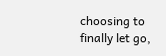choosing to finally let go,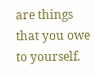are things that you owe to yourself.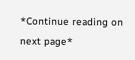*Continue reading on next page*